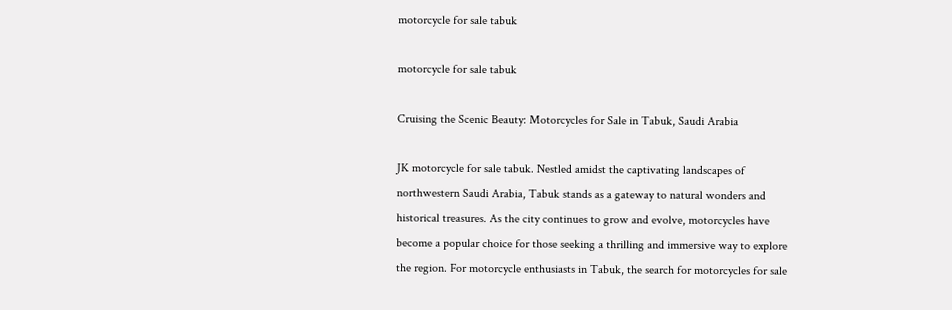motorcycle for sale tabuk

motorcycle for sale tabuk

Cruising the Scenic Beauty: Motorcycles for Sale in Tabuk, Saudi Arabia

JK motorcycle for sale tabuk. Nestled amidst the captivating landscapes of northwestern Saudi Arabia, Tabuk stands as a gateway to natural wonders and historical treasures. As the city continues to grow and evolve, motorcycles have become a popular choice for those seeking a thrilling and immersive way to explore the region. For motorcycle enthusiasts in Tabuk, the search for motorcycles for sale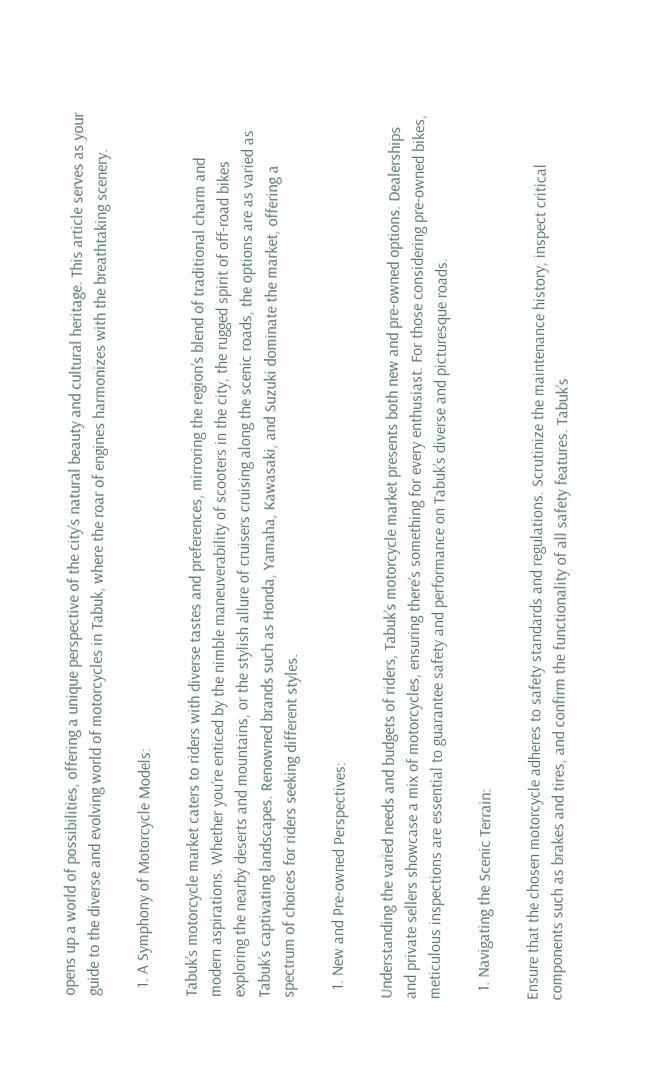opens up a world of possibilities, offering a unique perspective of the city’s natural beauty and cultural heritage. This article serves as your guide to the diverse and evolving world of motorcycles in Tabuk, where the roar of engines harmonizes with the breathtaking scenery.

  1. A Symphony of Motorcycle Models:

Tabuk’s motorcycle market caters to riders with diverse tastes and preferences, mirroring the region’s blend of traditional charm and modern aspirations. Whether you’re enticed by the nimble maneuverability of scooters in the city, the rugged spirit of off-road bikes exploring the nearby deserts and mountains, or the stylish allure of cruisers cruising along the scenic roads, the options are as varied as Tabuk’s captivating landscapes. Renowned brands such as Honda, Yamaha, Kawasaki, and Suzuki dominate the market, offering a spectrum of choices for riders seeking different styles.

  1. New and Pre-owned Perspectives:

Understanding the varied needs and budgets of riders, Tabuk’s motorcycle market presents both new and pre-owned options. Dealerships and private sellers showcase a mix of motorcycles, ensuring there’s something for every enthusiast. For those considering pre-owned bikes, meticulous inspections are essential to guarantee safety and performance on Tabuk’s diverse and picturesque roads.

  1. Navigating the Scenic Terrain:

Ensure that the chosen motorcycle adheres to safety standards and regulations. Scrutinize the maintenance history, inspect critical components such as brakes and tires, and confirm the functionality of all safety features. Tabuk’s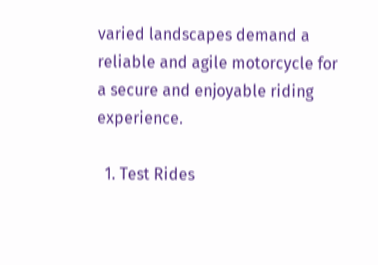varied landscapes demand a reliable and agile motorcycle for a secure and enjoyable riding experience.

  1. Test Rides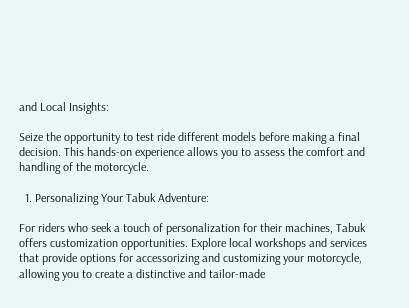and Local Insights:

Seize the opportunity to test ride different models before making a final decision. This hands-on experience allows you to assess the comfort and handling of the motorcycle.

  1. Personalizing Your Tabuk Adventure:

For riders who seek a touch of personalization for their machines, Tabuk offers customization opportunities. Explore local workshops and services that provide options for accessorizing and customizing your motorcycle, allowing you to create a distinctive and tailor-made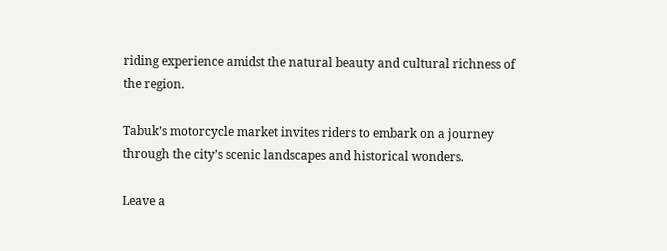riding experience amidst the natural beauty and cultural richness of the region.

Tabuk’s motorcycle market invites riders to embark on a journey through the city’s scenic landscapes and historical wonders.

Leave a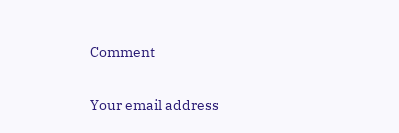Comment

Your email address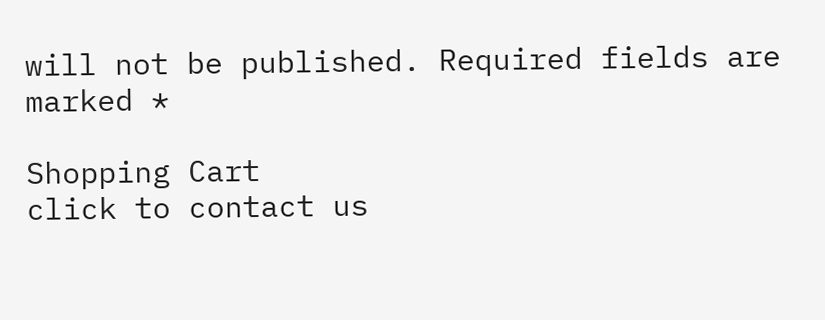will not be published. Required fields are marked *

Shopping Cart
click to contact us